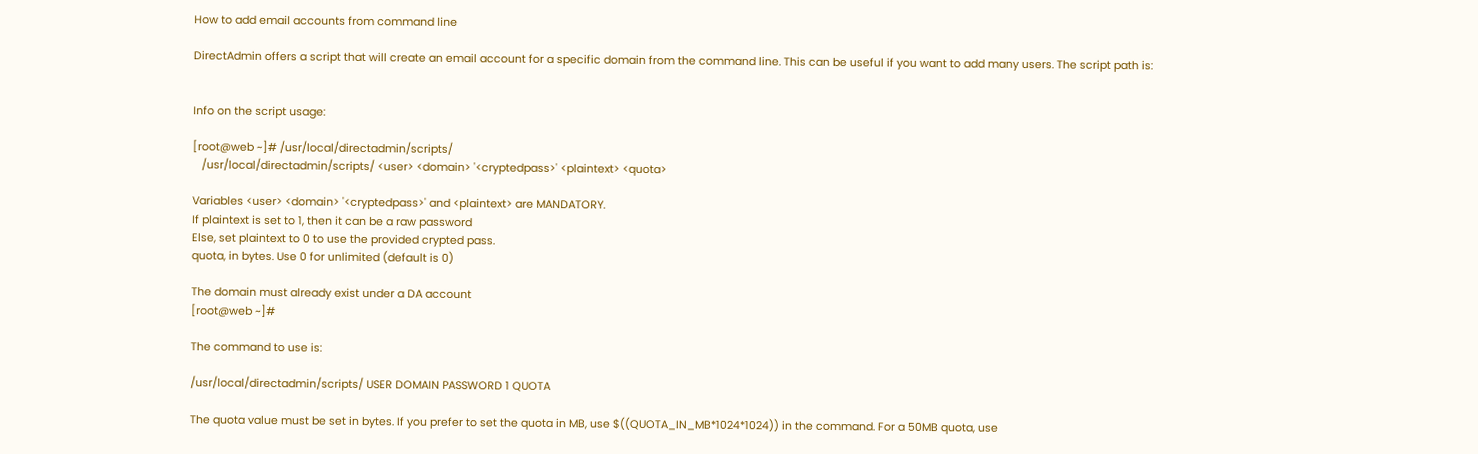How to add email accounts from command line

DirectAdmin offers a script that will create an email account for a specific domain from the command line. This can be useful if you want to add many users. The script path is:


Info on the script usage:

[root@web ~]# /usr/local/directadmin/scripts/
   /usr/local/directadmin/scripts/ <user> <domain> '<cryptedpass>' <plaintext> <quota>

Variables <user> <domain> '<cryptedpass>' and <plaintext> are MANDATORY.
If plaintext is set to 1, then it can be a raw password
Else, set plaintext to 0 to use the provided crypted pass.
quota, in bytes. Use 0 for unlimited (default is 0)

The domain must already exist under a DA account
[root@web ~]#

The command to use is:

/usr/local/directadmin/scripts/ USER DOMAIN PASSWORD 1 QUOTA

The quota value must be set in bytes. If you prefer to set the quota in MB, use $((QUOTA_IN_MB*1024*1024)) in the command. For a 50MB quota, use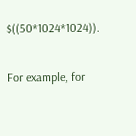$((50*1024*1024)).

For example, for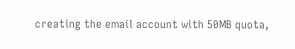creating the email account with 50MB quota,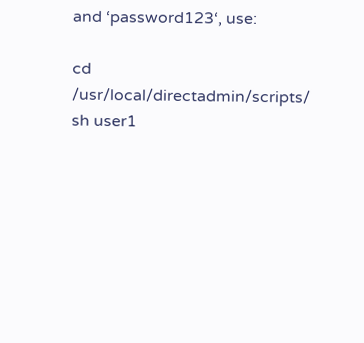and ‘password123‘, use:

cd /usr/local/directadmin/scripts/
sh user1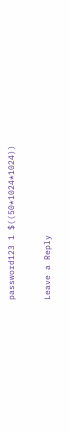password123 1 $((50*1024*1024))

Leave a Reply